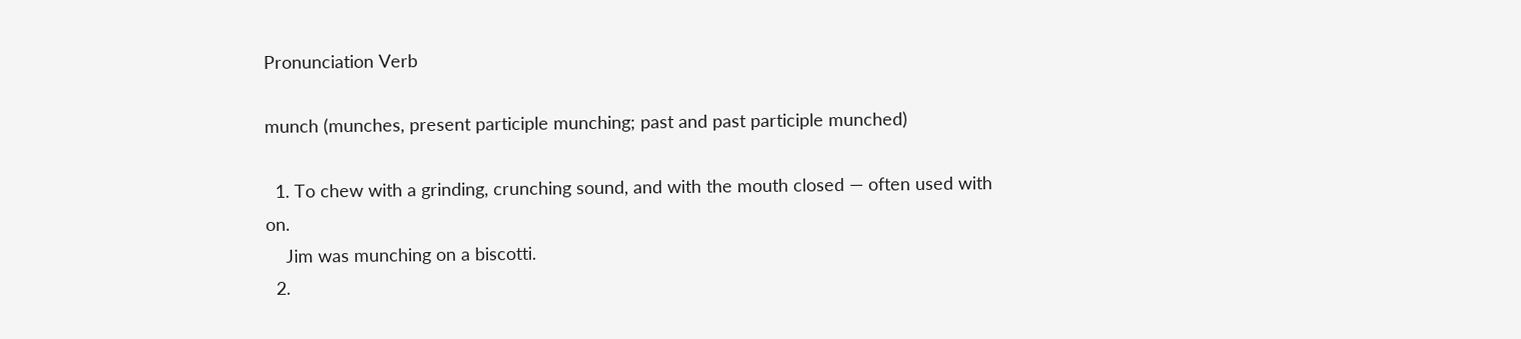Pronunciation Verb

munch (munches, present participle munching; past and past participle munched)

  1. To chew with a grinding, crunching sound, and with the mouth closed — often used with on.
    Jim was munching on a biscotti.
  2.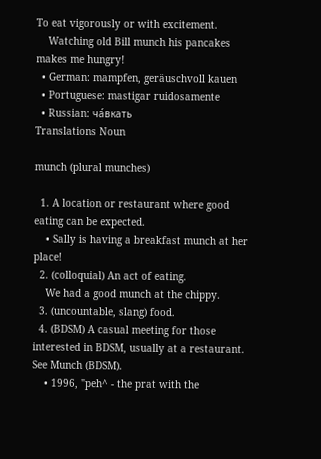To eat vigorously or with excitement.
    Watching old Bill munch his pancakes makes me hungry!
  • German: mampfen, geräuschvoll kauen
  • Portuguese: mastigar ruidosamente
  • Russian: ча́вкать
Translations Noun

munch (plural munches)

  1. A location or restaurant where good eating can be expected.
    • Sally is having a breakfast munch at her place!
  2. (colloquial) An act of eating.
    We had a good munch at the chippy.
  3. (uncountable, slang) food.
  4. (BDSM) A casual meeting for those interested in BDSM, usually at a restaurant. See Munch (BDSM).
    • 1996, "peh^ - the prat with the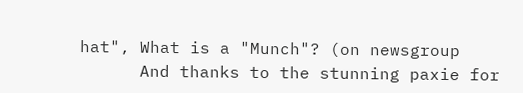hat", What is a "Munch"? (on newsgroup
      And thanks to the stunning paxie for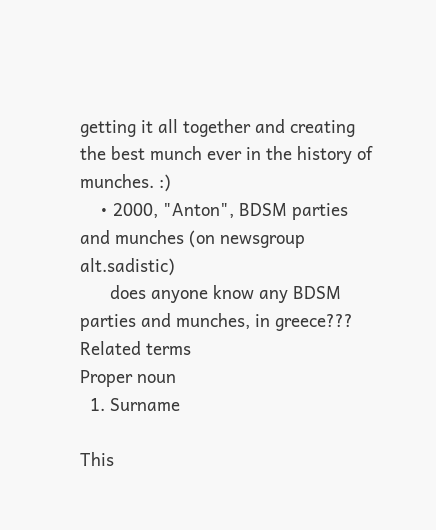getting it all together and creating the best munch ever in the history of munches. :)
    • 2000, "Anton", BDSM parties and munches (on newsgroup alt.sadistic)
      does anyone know any BDSM parties and munches, in greece???
Related terms
Proper noun
  1. Surname

This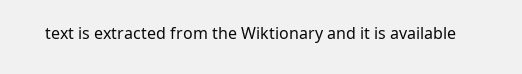text is extracted from the Wiktionary and it is available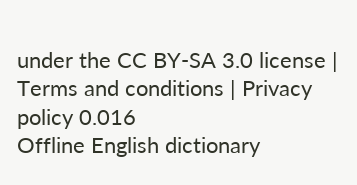under the CC BY-SA 3.0 license | Terms and conditions | Privacy policy 0.016
Offline English dictionary